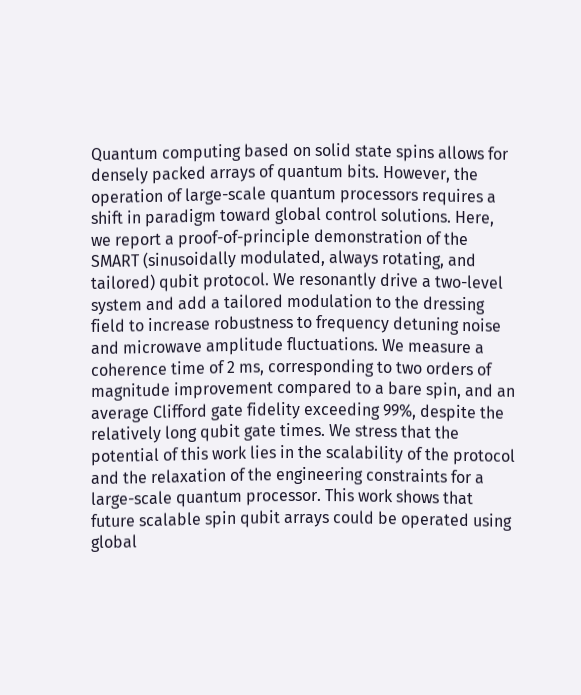Quantum computing based on solid state spins allows for densely packed arrays of quantum bits. However, the operation of large-scale quantum processors requires a shift in paradigm toward global control solutions. Here, we report a proof-of-principle demonstration of the SMART (sinusoidally modulated, always rotating, and tailored) qubit protocol. We resonantly drive a two-level system and add a tailored modulation to the dressing field to increase robustness to frequency detuning noise and microwave amplitude fluctuations. We measure a coherence time of 2 ms, corresponding to two orders of magnitude improvement compared to a bare spin, and an average Clifford gate fidelity exceeding 99%, despite the relatively long qubit gate times. We stress that the potential of this work lies in the scalability of the protocol and the relaxation of the engineering constraints for a large-scale quantum processor. This work shows that future scalable spin qubit arrays could be operated using global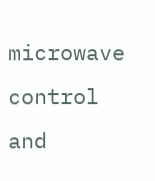microwave control and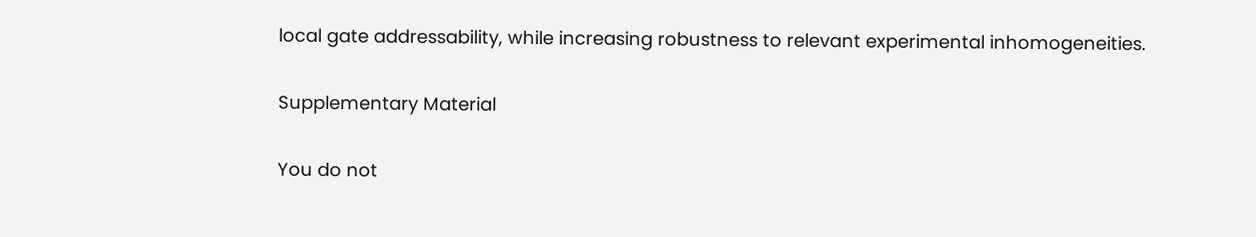local gate addressability, while increasing robustness to relevant experimental inhomogeneities.

Supplementary Material

You do not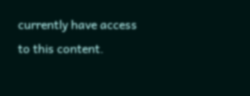currently have access to this content.